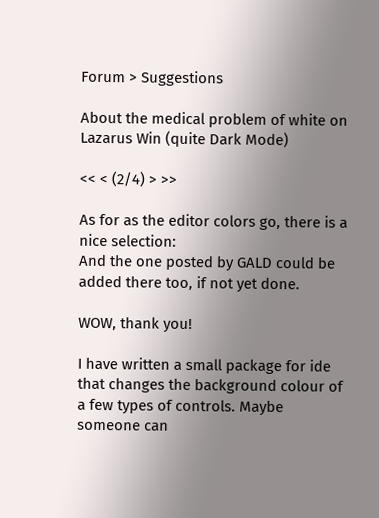Forum > Suggestions

About the medical problem of white on Lazarus Win (quite Dark Mode)

<< < (2/4) > >>

As for as the editor colors go, there is a nice selection:
And the one posted by GALD could be added there too, if not yet done.

WOW, thank you!

I have written a small package for ide that changes the background colour of a few types of controls. Maybe someone can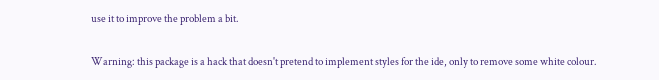use it to improve the problem a bit.

Warning: this package is a hack that doesn't pretend to implement styles for the ide, only to remove some white colour.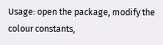Usage: open the package, modify the colour constants,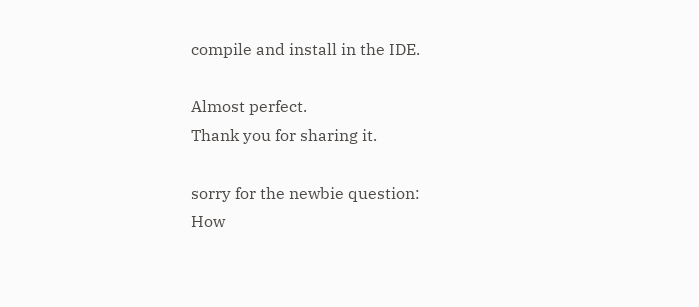compile and install in the IDE.

Almost perfect.
Thank you for sharing it.

sorry for the newbie question:
How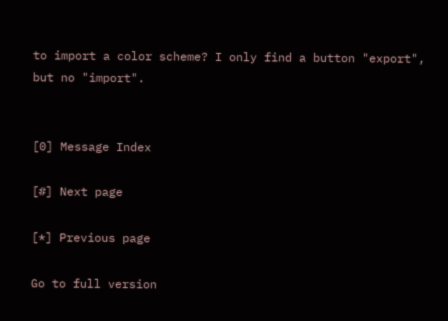to import a color scheme? I only find a button "export", but no "import".


[0] Message Index

[#] Next page

[*] Previous page

Go to full version